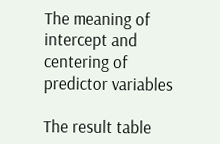The meaning of intercept and centering of predictor variables

The result table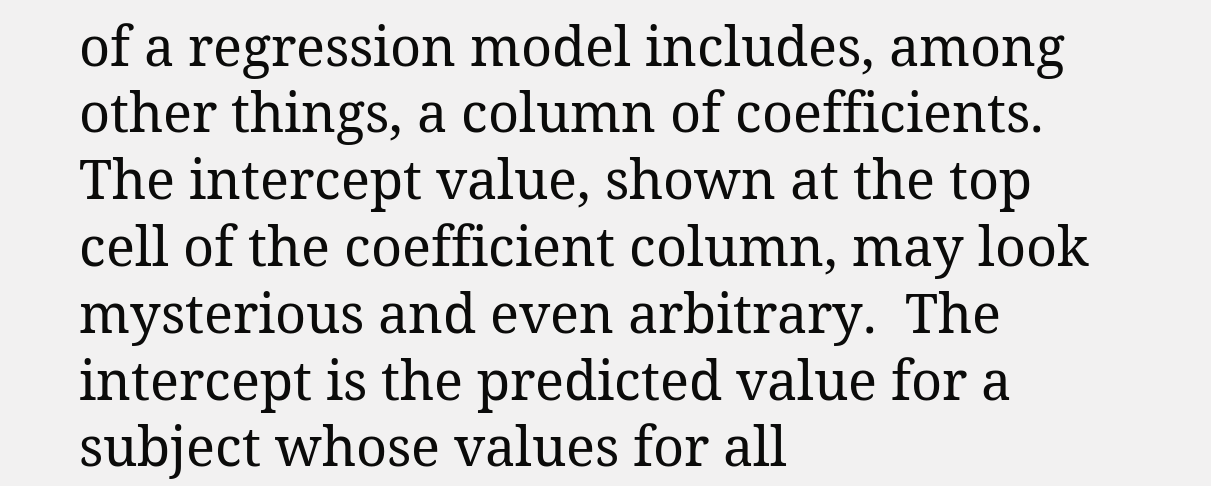of a regression model includes, among other things, a column of coefficients.  The intercept value, shown at the top cell of the coefficient column, may look mysterious and even arbitrary.  The intercept is the predicted value for a subject whose values for all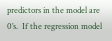predictors in the model are 0’s.  If the regression model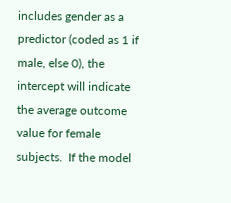includes gender as a predictor (coded as 1 if male, else 0), the intercept will indicate the average outcome value for female subjects.  If the model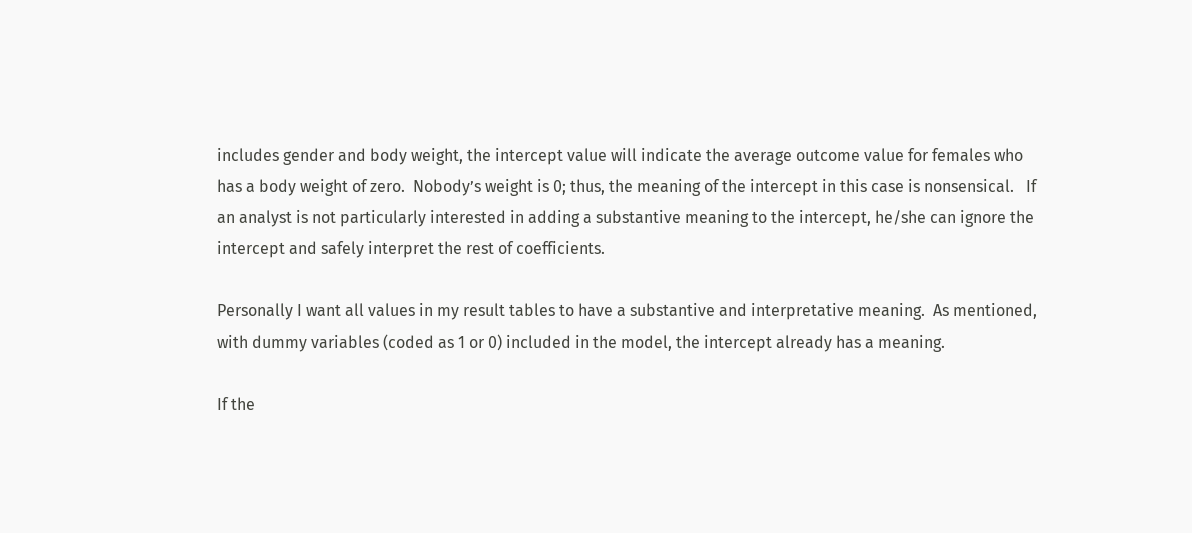includes gender and body weight, the intercept value will indicate the average outcome value for females who has a body weight of zero.  Nobody’s weight is 0; thus, the meaning of the intercept in this case is nonsensical.   If an analyst is not particularly interested in adding a substantive meaning to the intercept, he/she can ignore the intercept and safely interpret the rest of coefficients.

Personally I want all values in my result tables to have a substantive and interpretative meaning.  As mentioned, with dummy variables (coded as 1 or 0) included in the model, the intercept already has a meaning.

If the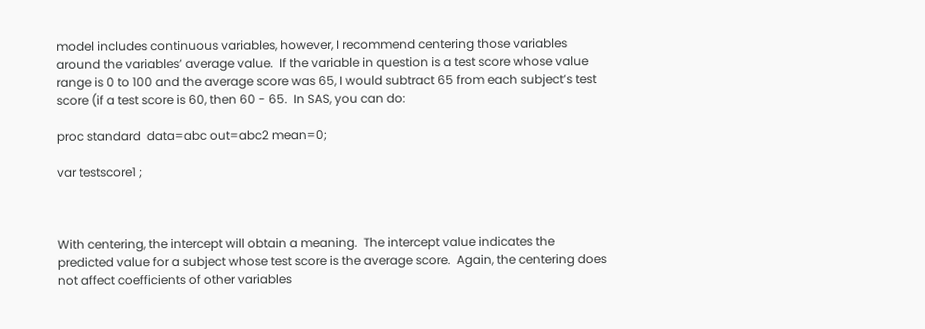model includes continuous variables, however, I recommend centering those variables around the variables’ average value.  If the variable in question is a test score whose value range is 0 to 100 and the average score was 65, I would subtract 65 from each subject’s test score (if a test score is 60, then 60 - 65.  In SAS, you can do:

proc standard  data=abc out=abc2 mean=0;

var testscore1 ;



With centering, the intercept will obtain a meaning.  The intercept value indicates the predicted value for a subject whose test score is the average score.  Again, the centering does not affect coefficients of other variables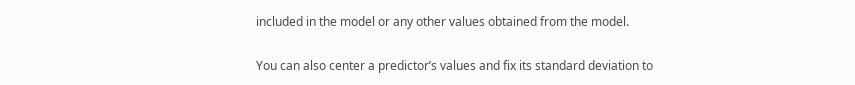included in the model or any other values obtained from the model.

You can also center a predictor’s values and fix its standard deviation to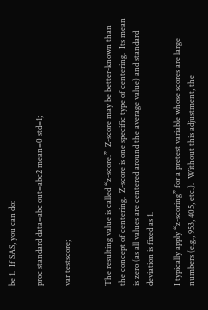be 1.  If SAS, you can do:

proc standard data=abc out=abc2 mean=0 std=1;

var testscore;


The resulting value is called “z-score.”  Z-score may be better-known than the concept of centering.  Z-score is one specific type of centering.  Its mean is zero (as all values are centered around the average value) and standard deviation is fixed as 1.

I typically apply “z-scoring” for a pretest variable whose scores are large numbers (e.g., 953, 405, etc.).  Without this adjustment, the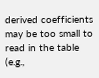derived coefficients may be too small to read in the table (e.g.,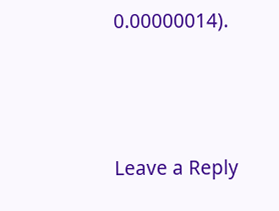0.00000014).




Leave a Reply